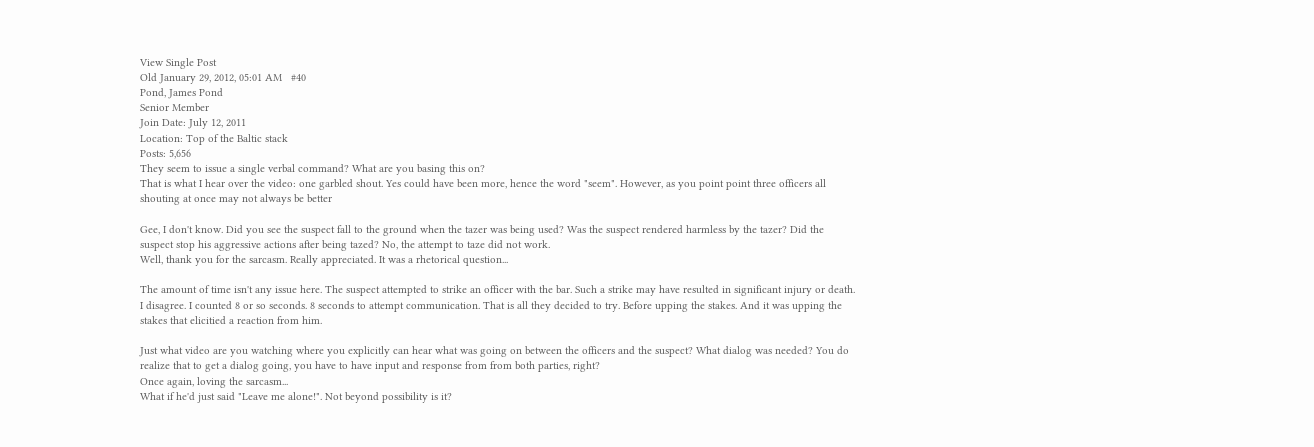View Single Post
Old January 29, 2012, 05:01 AM   #40
Pond, James Pond
Senior Member
Join Date: July 12, 2011
Location: Top of the Baltic stack
Posts: 5,656
They seem to issue a single verbal command? What are you basing this on?
That is what I hear over the video: one garbled shout. Yes could have been more, hence the word "seem". However, as you point point three officers all shouting at once may not always be better

Gee, I don't know. Did you see the suspect fall to the ground when the tazer was being used? Was the suspect rendered harmless by the tazer? Did the suspect stop his aggressive actions after being tazed? No, the attempt to taze did not work.
Well, thank you for the sarcasm. Really appreciated. It was a rhetorical question...

The amount of time isn't any issue here. The suspect attempted to strike an officer with the bar. Such a strike may have resulted in significant injury or death.
I disagree. I counted 8 or so seconds. 8 seconds to attempt communication. That is all they decided to try. Before upping the stakes. And it was upping the stakes that elicitied a reaction from him.

Just what video are you watching where you explicitly can hear what was going on between the officers and the suspect? What dialog was needed? You do realize that to get a dialog going, you have to have input and response from from both parties, right?
Once again, loving the sarcasm...
What if he'd just said "Leave me alone!". Not beyond possibility is it?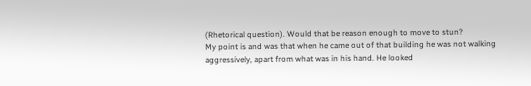(Rhetorical question). Would that be reason enough to move to stun?
My point is and was that when he came out of that building he was not walking aggressively, apart from what was in his hand. He looked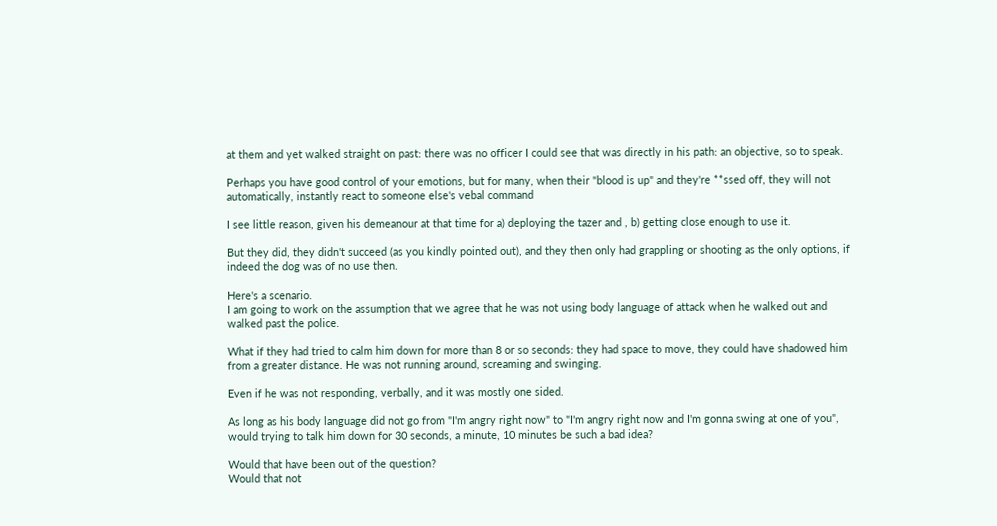at them and yet walked straight on past: there was no officer I could see that was directly in his path: an objective, so to speak.

Perhaps you have good control of your emotions, but for many, when their "blood is up" and they're **ssed off, they will not automatically, instantly react to someone else's vebal command

I see little reason, given his demeanour at that time for a) deploying the tazer and , b) getting close enough to use it.

But they did, they didn't succeed (as you kindly pointed out), and they then only had grappling or shooting as the only options, if indeed the dog was of no use then.

Here's a scenario.
I am going to work on the assumption that we agree that he was not using body language of attack when he walked out and walked past the police.

What if they had tried to calm him down for more than 8 or so seconds: they had space to move, they could have shadowed him from a greater distance. He was not running around, screaming and swinging.

Even if he was not responding, verbally, and it was mostly one sided.

As long as his body language did not go from "I'm angry right now" to "I'm angry right now and I'm gonna swing at one of you", would trying to talk him down for 30 seconds, a minute, 10 minutes be such a bad idea?

Would that have been out of the question?
Would that not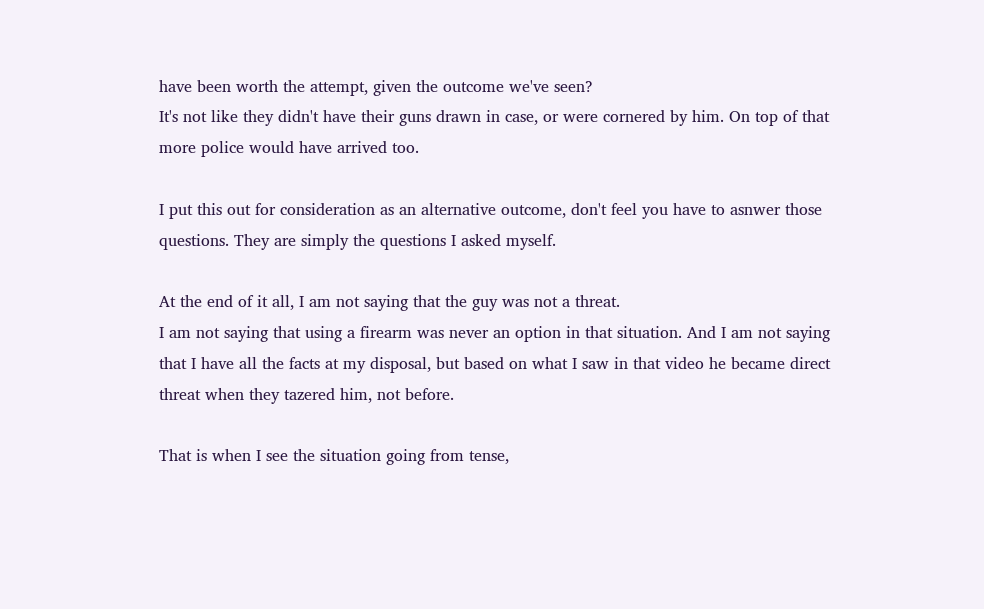have been worth the attempt, given the outcome we've seen?
It's not like they didn't have their guns drawn in case, or were cornered by him. On top of that more police would have arrived too.

I put this out for consideration as an alternative outcome, don't feel you have to asnwer those questions. They are simply the questions I asked myself.

At the end of it all, I am not saying that the guy was not a threat.
I am not saying that using a firearm was never an option in that situation. And I am not saying that I have all the facts at my disposal, but based on what I saw in that video he became direct threat when they tazered him, not before.

That is when I see the situation going from tense,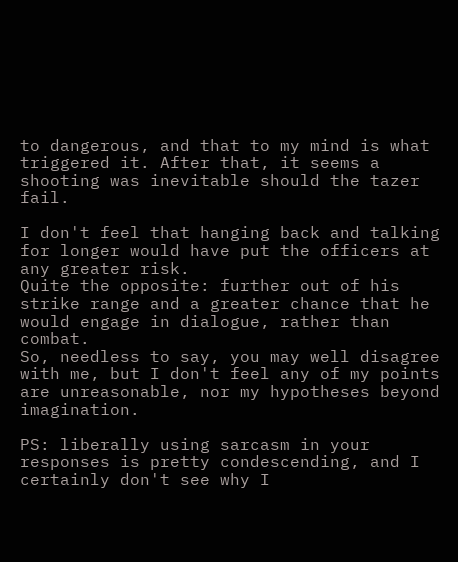to dangerous, and that to my mind is what triggered it. After that, it seems a shooting was inevitable should the tazer fail.

I don't feel that hanging back and talking for longer would have put the officers at any greater risk.
Quite the opposite: further out of his strike range and a greater chance that he would engage in dialogue, rather than combat.
So, needless to say, you may well disagree with me, but I don't feel any of my points are unreasonable, nor my hypotheses beyond imagination.

PS: liberally using sarcasm in your responses is pretty condescending, and I certainly don't see why I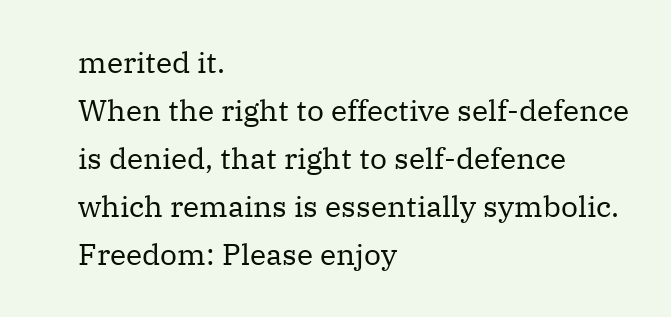merited it.
When the right to effective self-defence is denied, that right to self-defence which remains is essentially symbolic.
Freedom: Please enjoy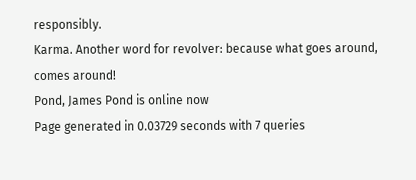responsibly.
Karma. Another word for revolver: because what goes around, comes around!
Pond, James Pond is online now
Page generated in 0.03729 seconds with 7 queries